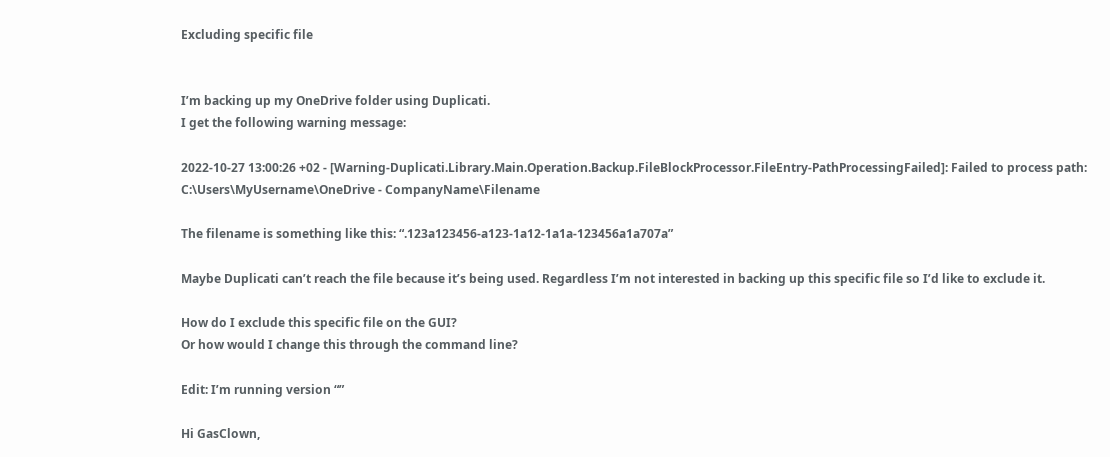Excluding specific file


I’m backing up my OneDrive folder using Duplicati.
I get the following warning message:

2022-10-27 13:00:26 +02 - [Warning-Duplicati.Library.Main.Operation.Backup.FileBlockProcessor.FileEntry-PathProcessingFailed]: Failed to process path: C:\Users\MyUsername\OneDrive - CompanyName\Filename

The filename is something like this: “.123a123456-a123-1a12-1a1a-123456a1a707a”

Maybe Duplicati can’t reach the file because it’s being used. Regardless I’m not interested in backing up this specific file so I’d like to exclude it.

How do I exclude this specific file on the GUI?
Or how would I change this through the command line?

Edit: I’m running version “”

Hi GasClown,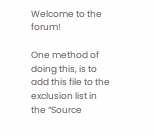Welcome to the forum!

One method of doing this, is to add this file to the exclusion list in the “Source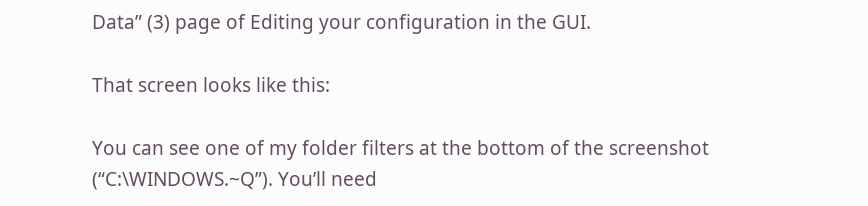Data” (3) page of Editing your configuration in the GUI.

That screen looks like this:

You can see one of my folder filters at the bottom of the screenshot (“C:\WINDOWS.~Q”). You’ll need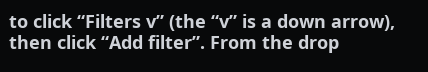to click “Filters v” (the “v” is a down arrow), then click “Add filter”. From the drop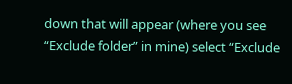down that will appear (where you see “Exclude folder” in mine) select “Exclude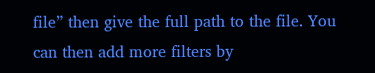file” then give the full path to the file. You can then add more filters by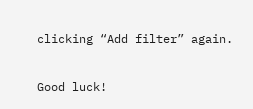clicking “Add filter” again.

Good luck!